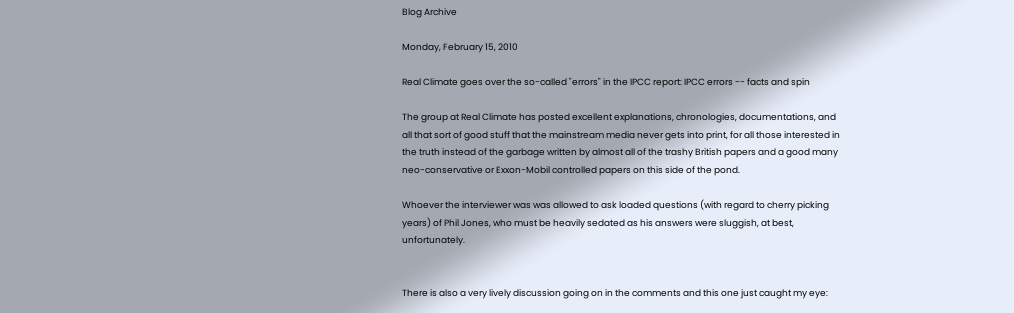Blog Archive

Monday, February 15, 2010

Real Climate goes over the so-called "errors" in the IPCC report: IPCC errors -- facts and spin

The group at Real Climate has posted excellent explanations, chronologies, documentations, and all that sort of good stuff that the mainstream media never gets into print, for all those interested in the truth instead of the garbage written by almost all of the trashy British papers and a good many neo-conservative or Exxon-Mobil controlled papers on this side of the pond.

Whoever the interviewer was was allowed to ask loaded questions (with regard to cherry picking years) of Phil Jones, who must be heavily sedated as his answers were sluggish, at best, unfortunately.


There is also a very lively discussion going on in the comments and this one just caught my eye: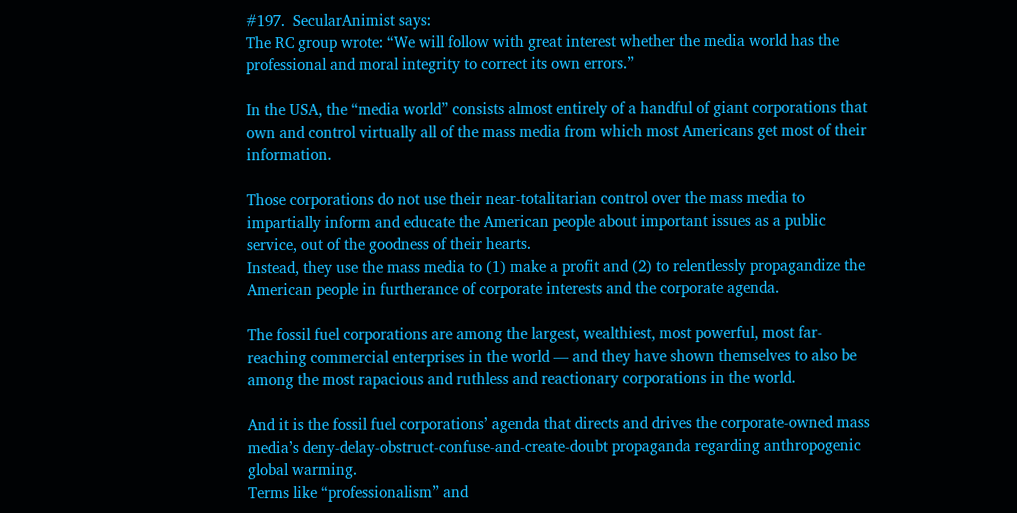#197.  SecularAnimist says:
The RC group wrote: “We will follow with great interest whether the media world has the professional and moral integrity to correct its own errors.”

In the USA, the “media world” consists almost entirely of a handful of giant corporations that own and control virtually all of the mass media from which most Americans get most of their information.

Those corporations do not use their near-totalitarian control over the mass media to impartially inform and educate the American people about important issues as a public service, out of the goodness of their hearts.
Instead, they use the mass media to (1) make a profit and (2) to relentlessly propagandize the American people in furtherance of corporate interests and the corporate agenda.

The fossil fuel corporations are among the largest, wealthiest, most powerful, most far-reaching commercial enterprises in the world — and they have shown themselves to also be among the most rapacious and ruthless and reactionary corporations in the world.

And it is the fossil fuel corporations’ agenda that directs and drives the corporate-owned mass media’s deny-delay-obstruct-confuse-and-create-doubt propaganda regarding anthropogenic global warming.
Terms like “professionalism” and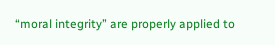“moral integrity” are properly applied to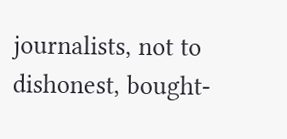journalists, not to dishonest, bought-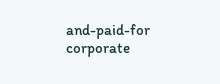and-paid-for corporate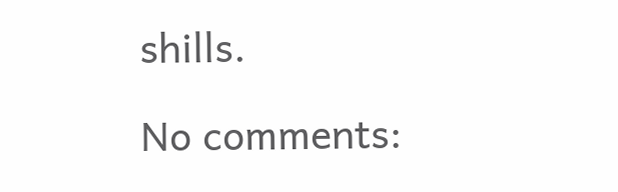shills.

No comments: